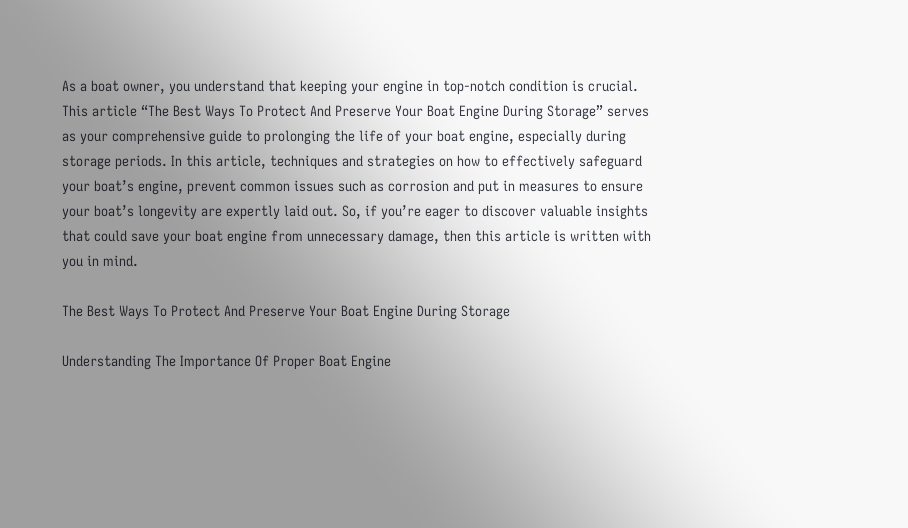As a boat owner, you understand that keeping your engine in top-notch condition is crucial. This article “The Best Ways To Protect And Preserve Your Boat Engine During Storage” serves as your comprehensive guide to prolonging the life of your boat engine, especially during storage periods. In this article, techniques and strategies on how to effectively safeguard your boat’s engine, prevent common issues such as corrosion and put in measures to ensure your boat’s longevity are expertly laid out. So, if you’re eager to discover valuable insights that could save your boat engine from unnecessary damage, then this article is written with you in mind.

The Best Ways To Protect And Preserve Your Boat Engine During Storage

Understanding The Importance Of Proper Boat Engine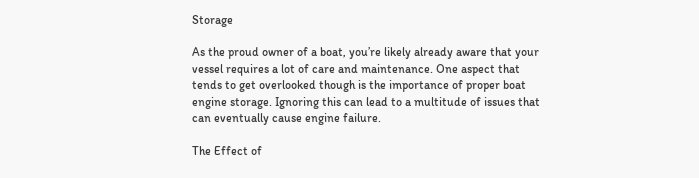Storage

As the proud owner of a boat, you’re likely already aware that your vessel requires a lot of care and maintenance. One aspect that tends to get overlooked though is the importance of proper boat engine storage. Ignoring this can lead to a multitude of issues that can eventually cause engine failure.

The Effect of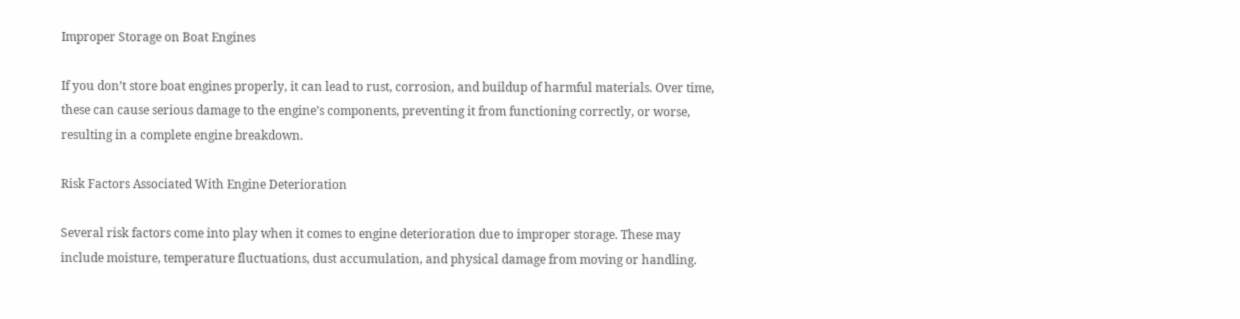Improper Storage on Boat Engines

If you don’t store boat engines properly, it can lead to rust, corrosion, and buildup of harmful materials. Over time, these can cause serious damage to the engine’s components, preventing it from functioning correctly, or worse, resulting in a complete engine breakdown.

Risk Factors Associated With Engine Deterioration

Several risk factors come into play when it comes to engine deterioration due to improper storage. These may include moisture, temperature fluctuations, dust accumulation, and physical damage from moving or handling.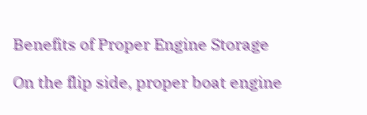Benefits of Proper Engine Storage

On the flip side, proper boat engine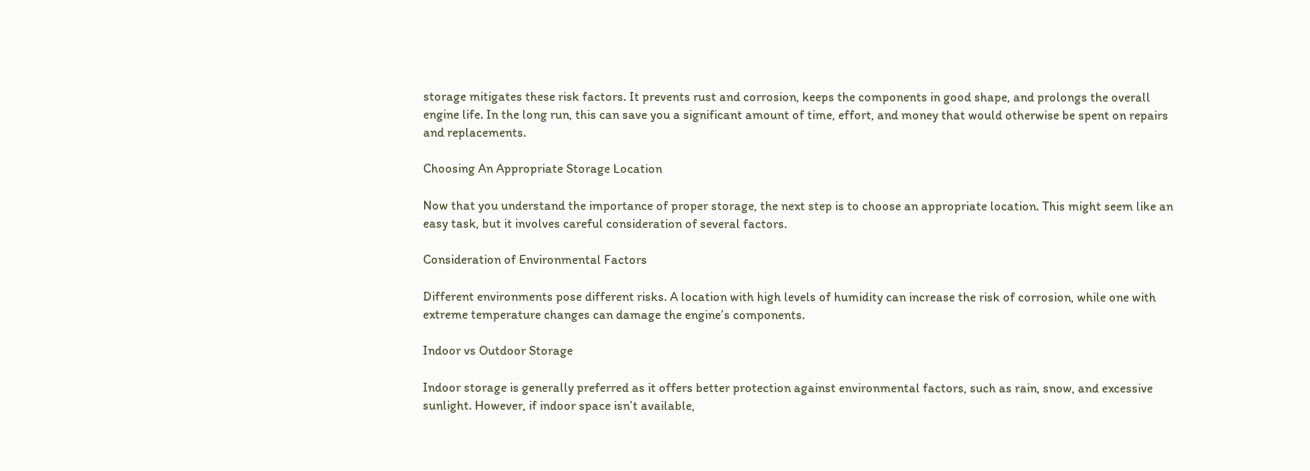storage mitigates these risk factors. It prevents rust and corrosion, keeps the components in good shape, and prolongs the overall engine life. In the long run, this can save you a significant amount of time, effort, and money that would otherwise be spent on repairs and replacements.

Choosing An Appropriate Storage Location

Now that you understand the importance of proper storage, the next step is to choose an appropriate location. This might seem like an easy task, but it involves careful consideration of several factors.

Consideration of Environmental Factors

Different environments pose different risks. A location with high levels of humidity can increase the risk of corrosion, while one with extreme temperature changes can damage the engine’s components.

Indoor vs Outdoor Storage

Indoor storage is generally preferred as it offers better protection against environmental factors, such as rain, snow, and excessive sunlight. However, if indoor space isn’t available,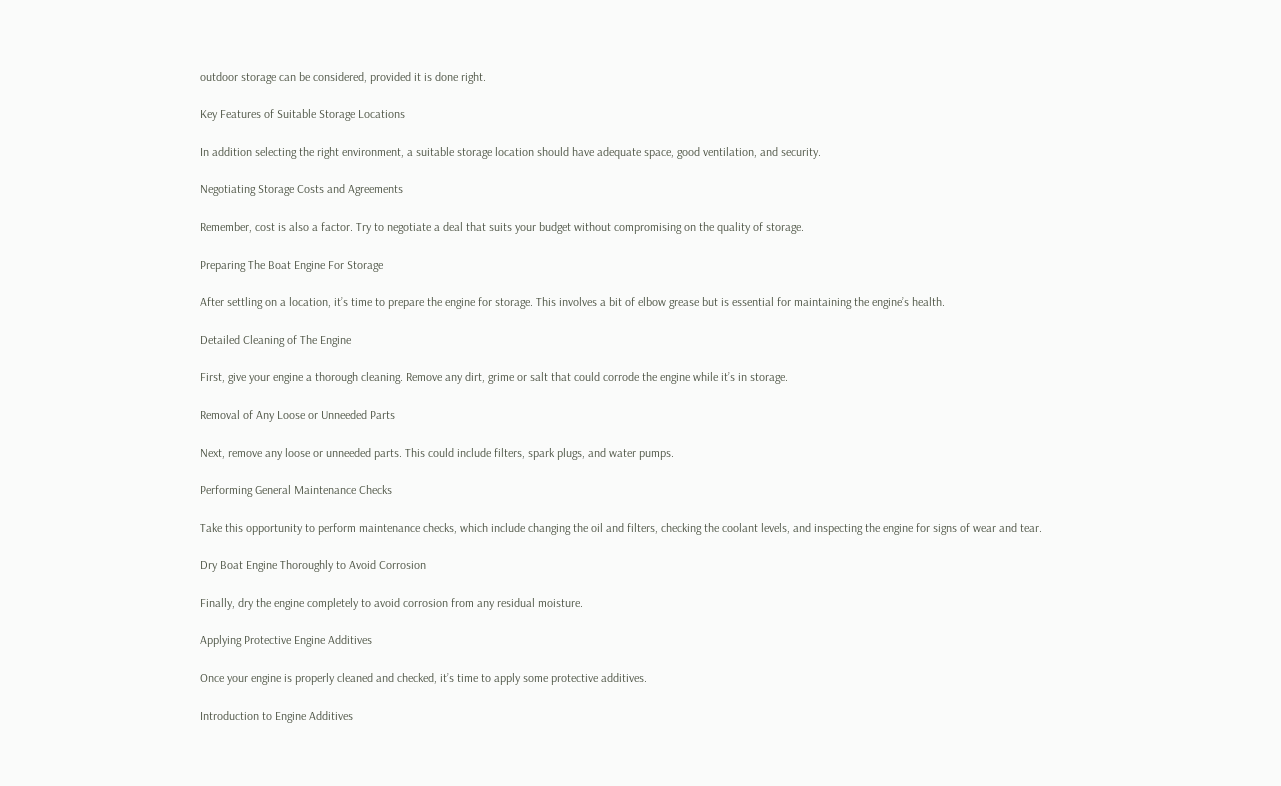outdoor storage can be considered, provided it is done right.

Key Features of Suitable Storage Locations

In addition selecting the right environment, a suitable storage location should have adequate space, good ventilation, and security.

Negotiating Storage Costs and Agreements

Remember, cost is also a factor. Try to negotiate a deal that suits your budget without compromising on the quality of storage.

Preparing The Boat Engine For Storage

After settling on a location, it’s time to prepare the engine for storage. This involves a bit of elbow grease but is essential for maintaining the engine’s health.

Detailed Cleaning of The Engine

First, give your engine a thorough cleaning. Remove any dirt, grime or salt that could corrode the engine while it’s in storage.

Removal of Any Loose or Unneeded Parts

Next, remove any loose or unneeded parts. This could include filters, spark plugs, and water pumps.

Performing General Maintenance Checks

Take this opportunity to perform maintenance checks, which include changing the oil and filters, checking the coolant levels, and inspecting the engine for signs of wear and tear.

Dry Boat Engine Thoroughly to Avoid Corrosion

Finally, dry the engine completely to avoid corrosion from any residual moisture.

Applying Protective Engine Additives

Once your engine is properly cleaned and checked, it’s time to apply some protective additives.

Introduction to Engine Additives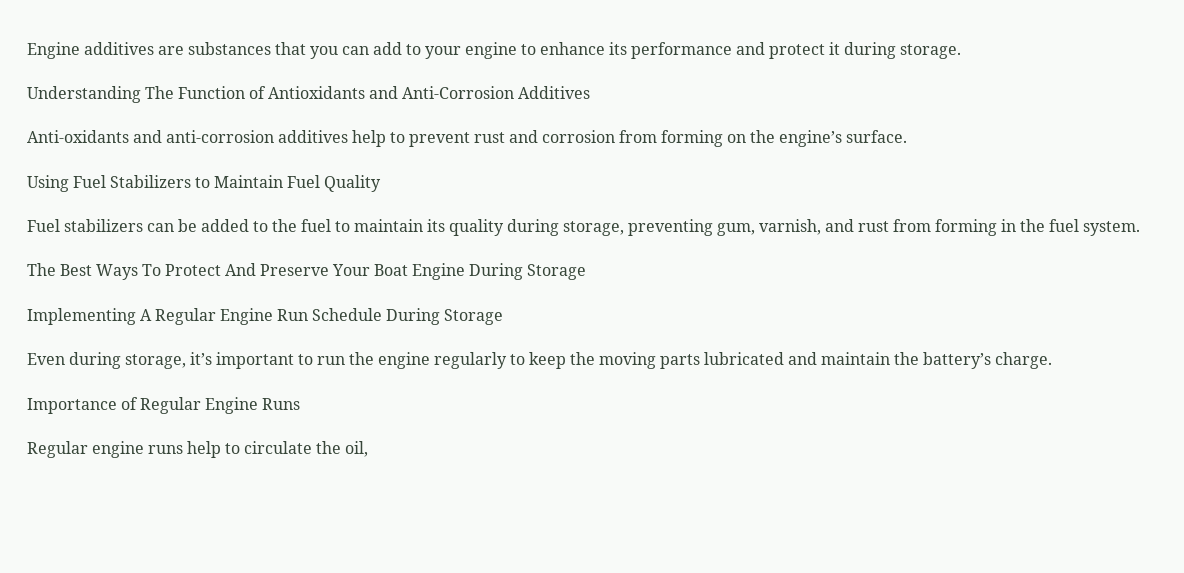Engine additives are substances that you can add to your engine to enhance its performance and protect it during storage.

Understanding The Function of Antioxidants and Anti-Corrosion Additives

Anti-oxidants and anti-corrosion additives help to prevent rust and corrosion from forming on the engine’s surface.

Using Fuel Stabilizers to Maintain Fuel Quality

Fuel stabilizers can be added to the fuel to maintain its quality during storage, preventing gum, varnish, and rust from forming in the fuel system.

The Best Ways To Protect And Preserve Your Boat Engine During Storage

Implementing A Regular Engine Run Schedule During Storage

Even during storage, it’s important to run the engine regularly to keep the moving parts lubricated and maintain the battery’s charge.

Importance of Regular Engine Runs

Regular engine runs help to circulate the oil,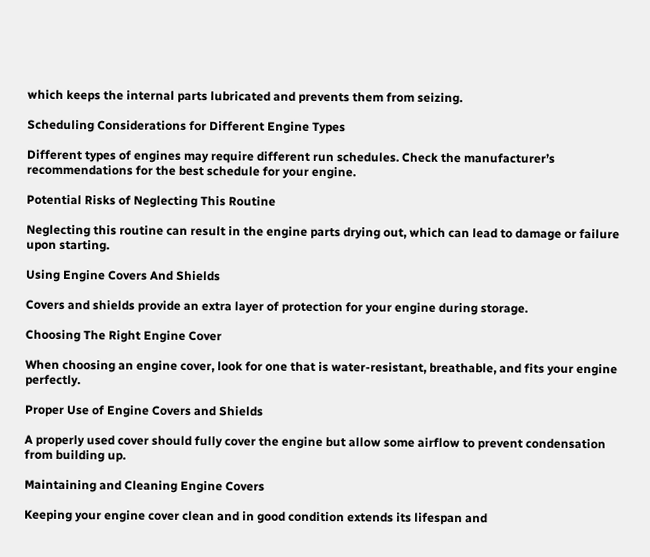which keeps the internal parts lubricated and prevents them from seizing.

Scheduling Considerations for Different Engine Types

Different types of engines may require different run schedules. Check the manufacturer’s recommendations for the best schedule for your engine.

Potential Risks of Neglecting This Routine

Neglecting this routine can result in the engine parts drying out, which can lead to damage or failure upon starting.

Using Engine Covers And Shields

Covers and shields provide an extra layer of protection for your engine during storage.

Choosing The Right Engine Cover

When choosing an engine cover, look for one that is water-resistant, breathable, and fits your engine perfectly.

Proper Use of Engine Covers and Shields

A properly used cover should fully cover the engine but allow some airflow to prevent condensation from building up.

Maintaining and Cleaning Engine Covers

Keeping your engine cover clean and in good condition extends its lifespan and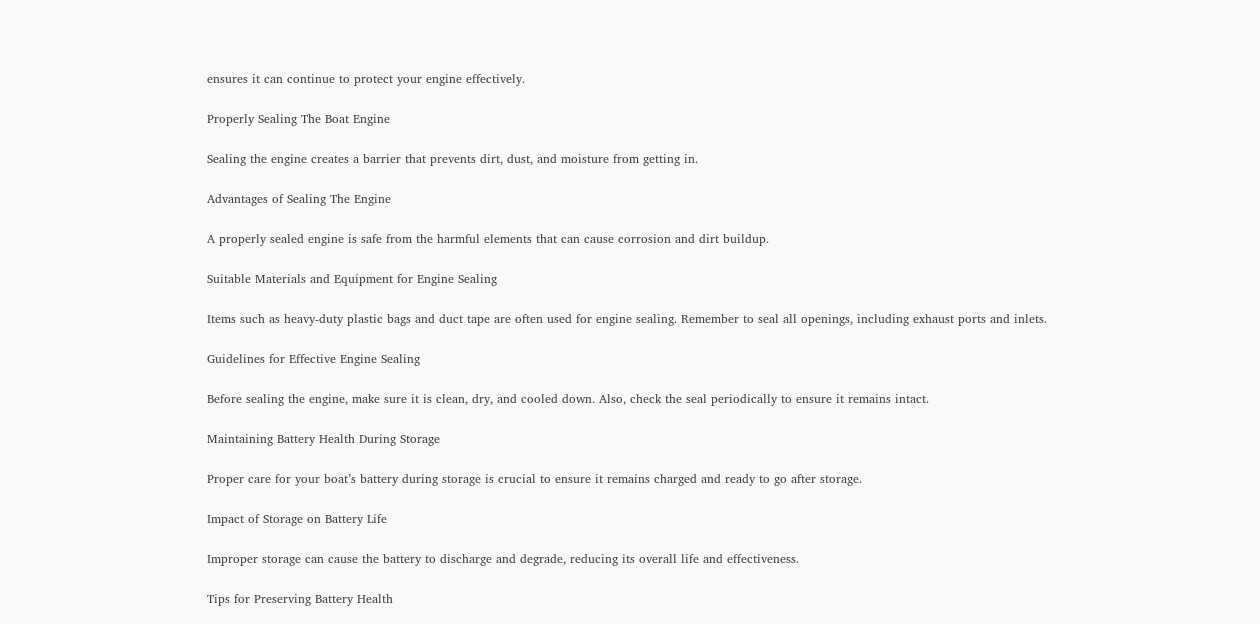ensures it can continue to protect your engine effectively.

Properly Sealing The Boat Engine

Sealing the engine creates a barrier that prevents dirt, dust, and moisture from getting in.

Advantages of Sealing The Engine

A properly sealed engine is safe from the harmful elements that can cause corrosion and dirt buildup.

Suitable Materials and Equipment for Engine Sealing

Items such as heavy-duty plastic bags and duct tape are often used for engine sealing. Remember to seal all openings, including exhaust ports and inlets.

Guidelines for Effective Engine Sealing

Before sealing the engine, make sure it is clean, dry, and cooled down. Also, check the seal periodically to ensure it remains intact.

Maintaining Battery Health During Storage

Proper care for your boat’s battery during storage is crucial to ensure it remains charged and ready to go after storage.

Impact of Storage on Battery Life

Improper storage can cause the battery to discharge and degrade, reducing its overall life and effectiveness.

Tips for Preserving Battery Health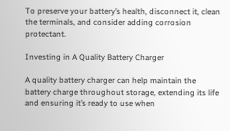To preserve your battery’s health, disconnect it, clean the terminals, and consider adding corrosion protectant.

Investing in A Quality Battery Charger

A quality battery charger can help maintain the battery charge throughout storage, extending its life and ensuring it’s ready to use when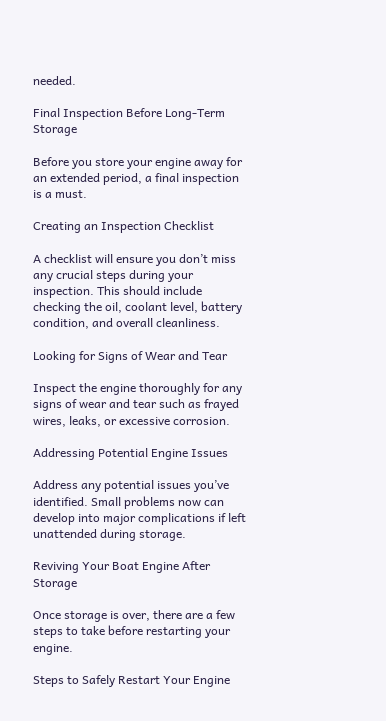needed.

Final Inspection Before Long-Term Storage

Before you store your engine away for an extended period, a final inspection is a must.

Creating an Inspection Checklist

A checklist will ensure you don’t miss any crucial steps during your inspection. This should include checking the oil, coolant level, battery condition, and overall cleanliness.

Looking for Signs of Wear and Tear

Inspect the engine thoroughly for any signs of wear and tear such as frayed wires, leaks, or excessive corrosion.

Addressing Potential Engine Issues

Address any potential issues you’ve identified. Small problems now can develop into major complications if left unattended during storage.

Reviving Your Boat Engine After Storage

Once storage is over, there are a few steps to take before restarting your engine.

Steps to Safely Restart Your Engine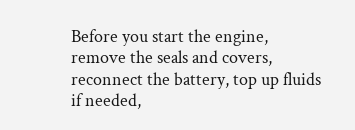Before you start the engine, remove the seals and covers, reconnect the battery, top up fluids if needed,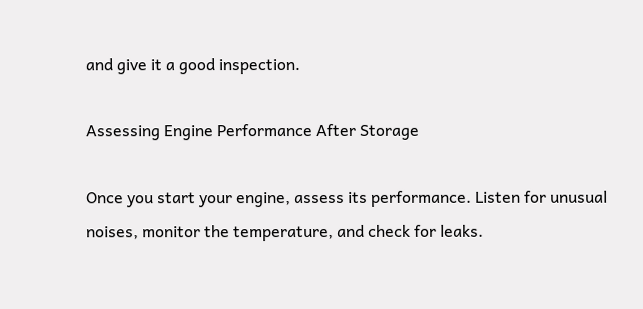and give it a good inspection.

Assessing Engine Performance After Storage

Once you start your engine, assess its performance. Listen for unusual noises, monitor the temperature, and check for leaks.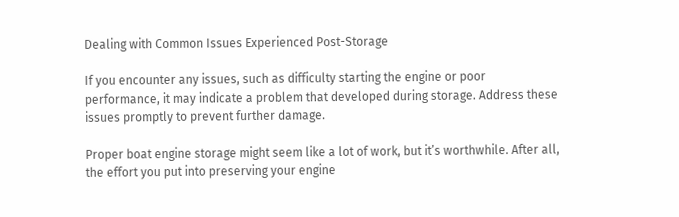Dealing with Common Issues Experienced Post-Storage

If you encounter any issues, such as difficulty starting the engine or poor performance, it may indicate a problem that developed during storage. Address these issues promptly to prevent further damage.

Proper boat engine storage might seem like a lot of work, but it’s worthwhile. After all, the effort you put into preserving your engine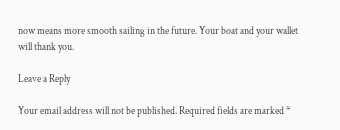now means more smooth sailing in the future. Your boat and your wallet will thank you.

Leave a Reply

Your email address will not be published. Required fields are marked *